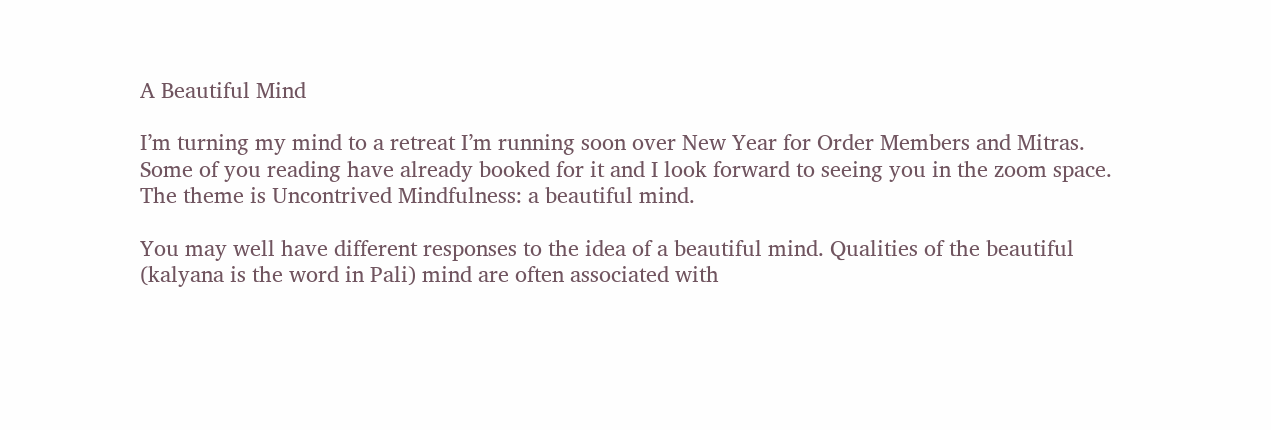A Beautiful Mind

I’m turning my mind to a retreat I’m running soon over New Year for Order Members and Mitras. Some of you reading have already booked for it and I look forward to seeing you in the zoom space. The theme is Uncontrived Mindfulness: a beautiful mind.

You may well have different responses to the idea of a beautiful mind. Qualities of the beautiful (kalyana is the word in Pali) mind are often associated with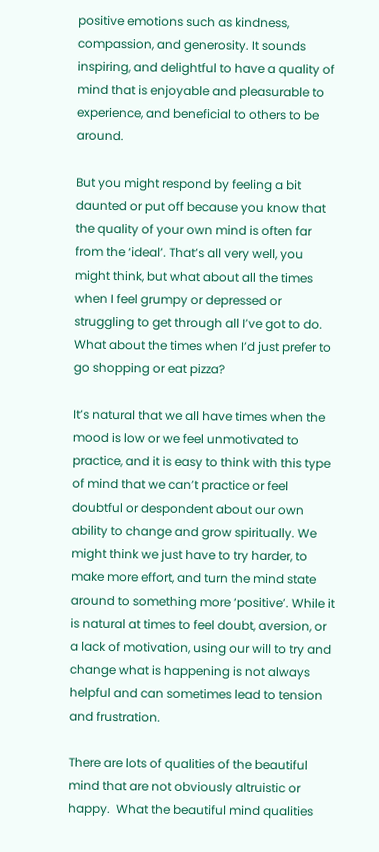positive emotions such as kindness, compassion, and generosity. It sounds inspiring, and delightful to have a quality of mind that is enjoyable and pleasurable to experience, and beneficial to others to be around.

But you might respond by feeling a bit daunted or put off because you know that the quality of your own mind is often far from the ‘ideal’. That’s all very well, you might think, but what about all the times when I feel grumpy or depressed or struggling to get through all I’ve got to do. What about the times when I’d just prefer to go shopping or eat pizza?

It’s natural that we all have times when the mood is low or we feel unmotivated to practice, and it is easy to think with this type of mind that we can’t practice or feel doubtful or despondent about our own ability to change and grow spiritually. We might think we just have to try harder, to make more effort, and turn the mind state around to something more ‘positive’. While it is natural at times to feel doubt, aversion, or a lack of motivation, using our will to try and change what is happening is not always helpful and can sometimes lead to tension and frustration.

There are lots of qualities of the beautiful mind that are not obviously altruistic or happy.  What the beautiful mind qualities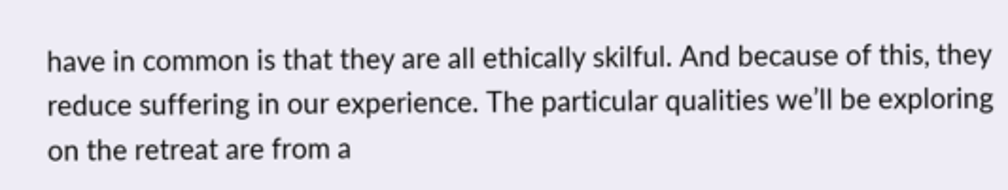have in common is that they are all ethically skilful. And because of this, they reduce suffering in our experience. The particular qualities we’ll be exploring on the retreat are from a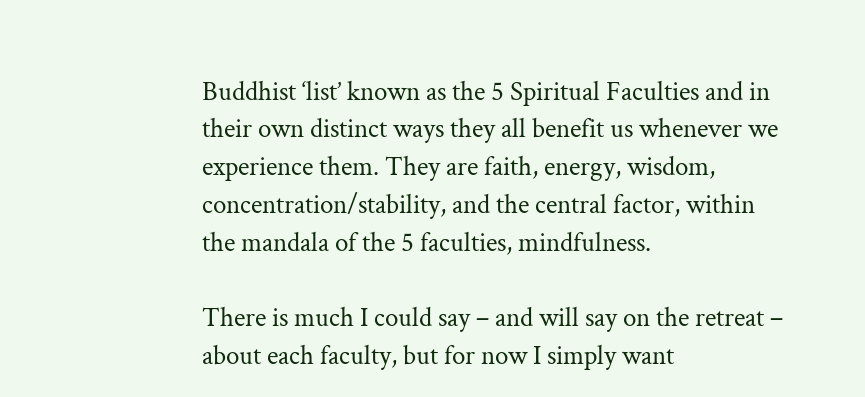Buddhist ‘list’ known as the 5 Spiritual Faculties and in their own distinct ways they all benefit us whenever we experience them. They are faith, energy, wisdom, concentration/stability, and the central factor, within the mandala of the 5 faculties, mindfulness.

There is much I could say – and will say on the retreat – about each faculty, but for now I simply want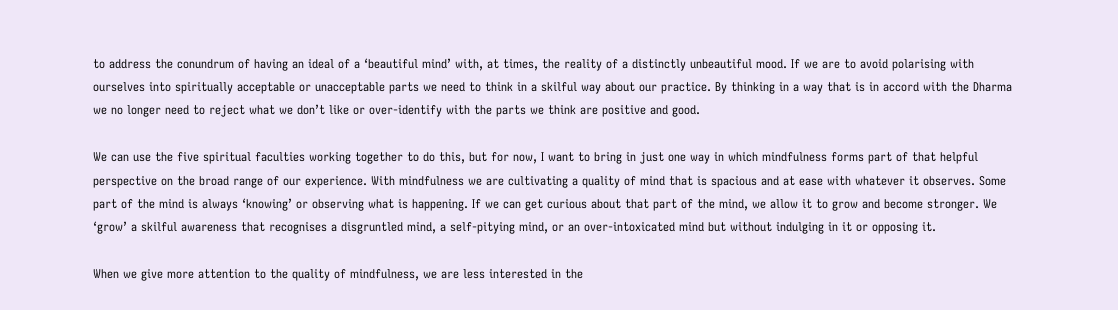to address the conundrum of having an ideal of a ‘beautiful mind’ with, at times, the reality of a distinctly unbeautiful mood. If we are to avoid polarising with ourselves into spiritually acceptable or unacceptable parts we need to think in a skilful way about our practice. By thinking in a way that is in accord with the Dharma we no longer need to reject what we don’t like or over-identify with the parts we think are positive and good.

We can use the five spiritual faculties working together to do this, but for now, I want to bring in just one way in which mindfulness forms part of that helpful perspective on the broad range of our experience. With mindfulness we are cultivating a quality of mind that is spacious and at ease with whatever it observes. Some part of the mind is always ‘knowing’ or observing what is happening. If we can get curious about that part of the mind, we allow it to grow and become stronger. We ‘grow’ a skilful awareness that recognises a disgruntled mind, a self-pitying mind, or an over-intoxicated mind but without indulging in it or opposing it.

When we give more attention to the quality of mindfulness, we are less interested in the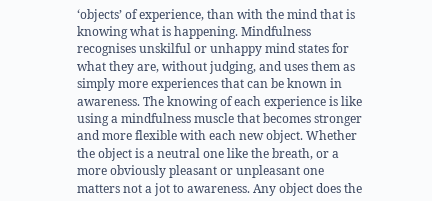‘objects’ of experience, than with the mind that is knowing what is happening. Mindfulness recognises unskilful or unhappy mind states for what they are, without judging, and uses them as simply more experiences that can be known in awareness. The knowing of each experience is like using a mindfulness muscle that becomes stronger and more flexible with each new object. Whether the object is a neutral one like the breath, or a more obviously pleasant or unpleasant one matters not a jot to awareness. Any object does the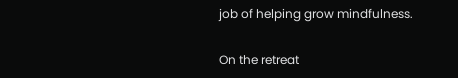job of helping grow mindfulness.

On the retreat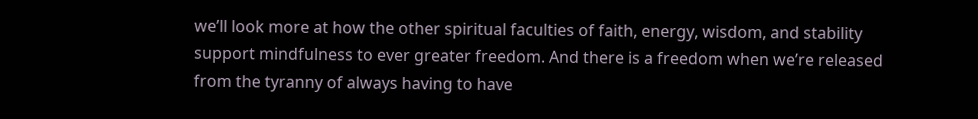we’ll look more at how the other spiritual faculties of faith, energy, wisdom, and stability support mindfulness to ever greater freedom. And there is a freedom when we’re released  from the tyranny of always having to have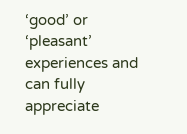‘good’ or ‘pleasant’ experiences and can fully appreciate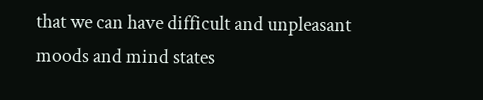that we can have difficult and unpleasant moods and mind states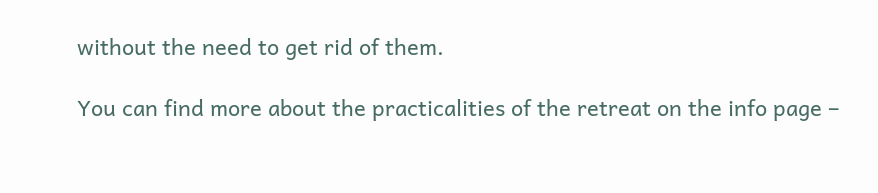without the need to get rid of them.

You can find more about the practicalities of the retreat on the info page –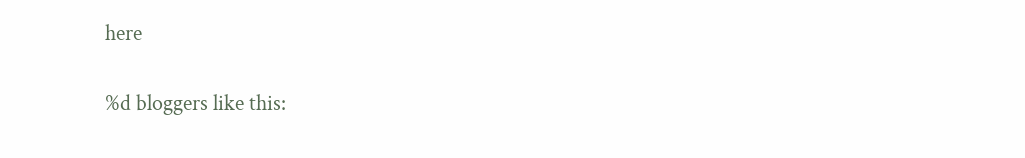here

%d bloggers like this: